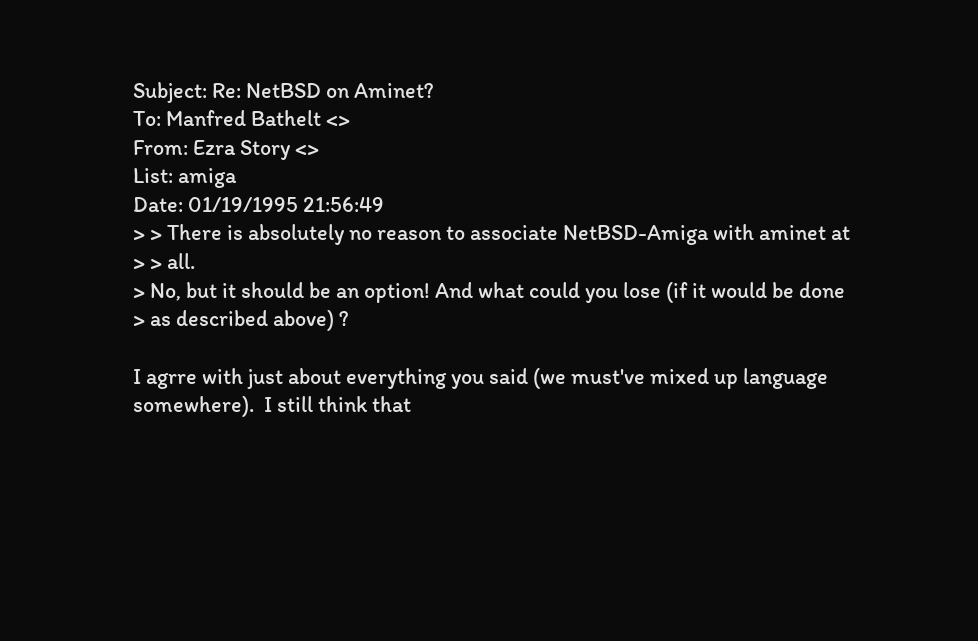Subject: Re: NetBSD on Aminet?
To: Manfred Bathelt <>
From: Ezra Story <>
List: amiga
Date: 01/19/1995 21:56:49
> > There is absolutely no reason to associate NetBSD-Amiga with aminet at
> > all.
> No, but it should be an option! And what could you lose (if it would be done
> as described above) ?

I agrre with just about everything you said (we must've mixed up language
somewhere).  I still think that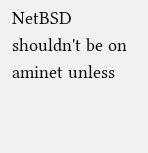NetBSD shouldn't be on aminet unless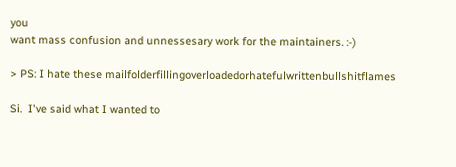you
want mass confusion and unnessesary work for the maintainers. :-)

> PS: I hate these mailfolderfillingoverloadedorhatefulwrittenbullshitflames

Si.  I've said what I wanted to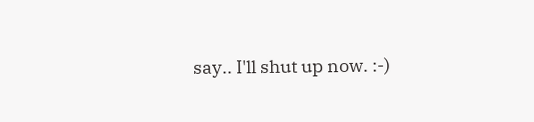say.. I'll shut up now. :-)